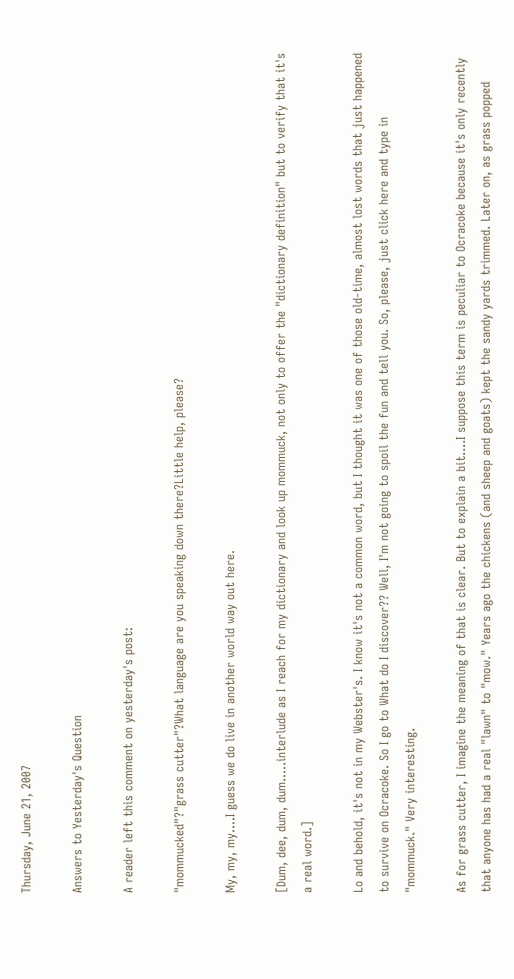Thursday, June 21, 2007

Answers to Yesterday's Question

A reader left this comment on yesterday's post:

"mommucked"?"grass cutter"?What language are you speaking down there?Little help, please?

My, my, my....I guess we do live in another world way out here.

[Dum, dee, dum, dum.....interlude as I reach for my dictionary and look up mommuck, not only to offer the "dictionary definition" but to verify that it's a real word.]

Lo and behold, it's not in my Webster's. I know it's not a common word, but I thought it was one of those old-time, almost lost words that just happened to survive on Ocracoke. So I go to What do I discover?? Well, I'm not going to spoil the fun and tell you. So, please, just click here and type in "mommuck." Very interesting.

As for grass cutter, I imagine the meaning of that is clear. But to explain a bit....I suppose this term is peculiar to Ocracoke because it's only recently that anyone has had a real "lawn" to "mow." Years ago the chickens (and sheep and goats) kept the sandy yards trimmed. Later on, as grass popped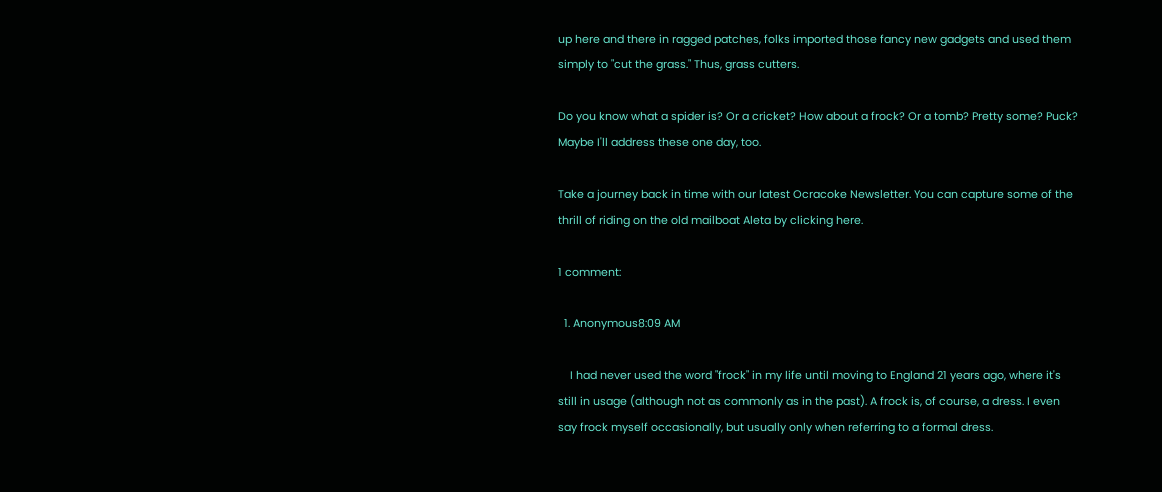up here and there in ragged patches, folks imported those fancy new gadgets and used them simply to "cut the grass." Thus, grass cutters.

Do you know what a spider is? Or a cricket? How about a frock? Or a tomb? Pretty some? Puck? Maybe I'll address these one day, too.

Take a journey back in time with our latest Ocracoke Newsletter. You can capture some of the thrill of riding on the old mailboat Aleta by clicking here.

1 comment:

  1. Anonymous8:09 AM

    I had never used the word "frock" in my life until moving to England 21 years ago, where it's still in usage (although not as commonly as in the past). A frock is, of course, a dress. I even say frock myself occasionally, but usually only when referring to a formal dress.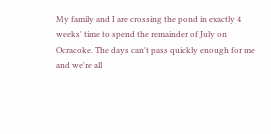My family and I are crossing the pond in exactly 4 weeks' time to spend the remainder of July on Ocracoke. The days can't pass quickly enough for me and we're all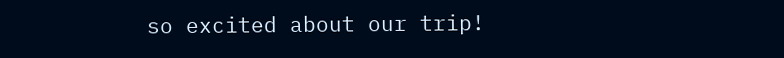so excited about our trip!